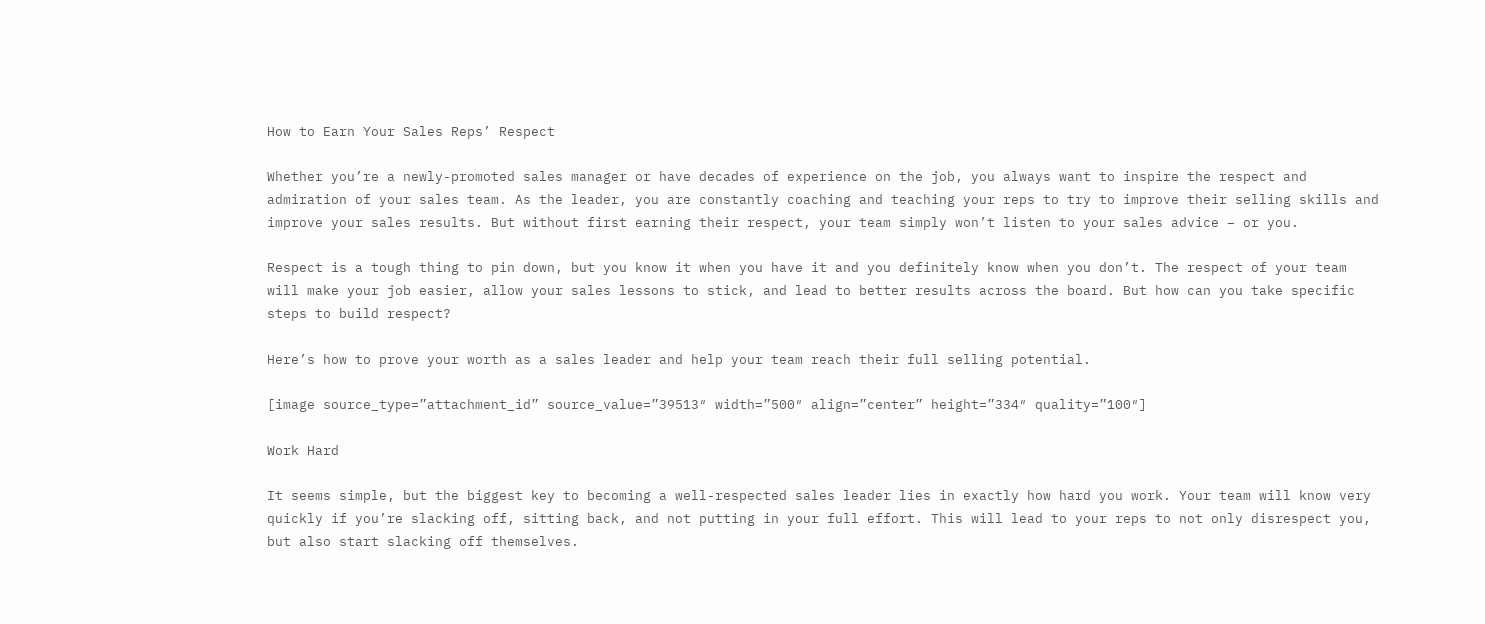How to Earn Your Sales Reps’ Respect

Whether you’re a newly-promoted sales manager or have decades of experience on the job, you always want to inspire the respect and admiration of your sales team. As the leader, you are constantly coaching and teaching your reps to try to improve their selling skills and improve your sales results. But without first earning their respect, your team simply won’t listen to your sales advice – or you.

Respect is a tough thing to pin down, but you know it when you have it and you definitely know when you don’t. The respect of your team will make your job easier, allow your sales lessons to stick, and lead to better results across the board. But how can you take specific steps to build respect?

Here’s how to prove your worth as a sales leader and help your team reach their full selling potential.

[image source_type=”attachment_id” source_value=”39513″ width=”500″ align=”center” height=”334″ quality=”100″]

Work Hard

It seems simple, but the biggest key to becoming a well-respected sales leader lies in exactly how hard you work. Your team will know very quickly if you’re slacking off, sitting back, and not putting in your full effort. This will lead to your reps to not only disrespect you, but also start slacking off themselves.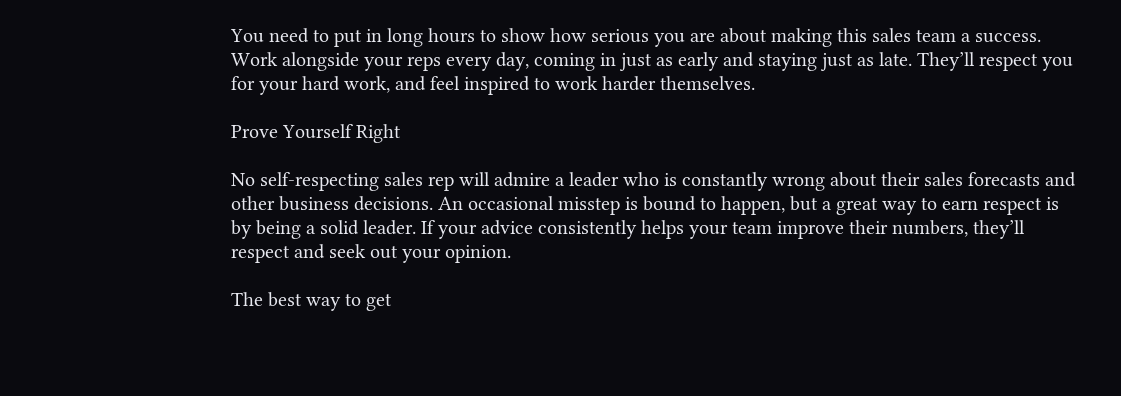You need to put in long hours to show how serious you are about making this sales team a success. Work alongside your reps every day, coming in just as early and staying just as late. They’ll respect you for your hard work, and feel inspired to work harder themselves.

Prove Yourself Right

No self-respecting sales rep will admire a leader who is constantly wrong about their sales forecasts and other business decisions. An occasional misstep is bound to happen, but a great way to earn respect is by being a solid leader. If your advice consistently helps your team improve their numbers, they’ll respect and seek out your opinion.

The best way to get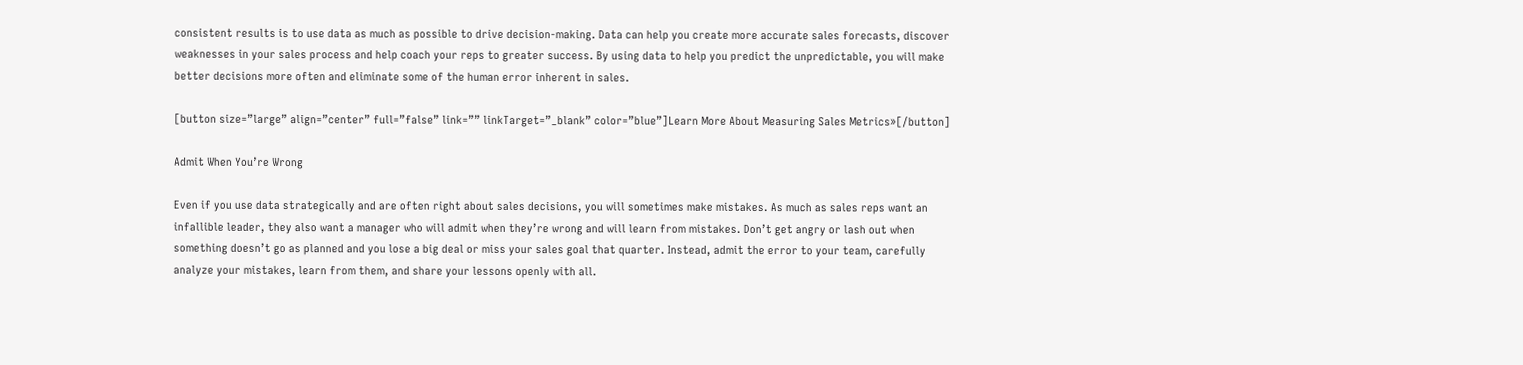consistent results is to use data as much as possible to drive decision-making. Data can help you create more accurate sales forecasts, discover weaknesses in your sales process and help coach your reps to greater success. By using data to help you predict the unpredictable, you will make better decisions more often and eliminate some of the human error inherent in sales.

[button size=”large” align=”center” full=”false” link=”” linkTarget=”_blank” color=”blue”]Learn More About Measuring Sales Metrics»[/button]

Admit When You’re Wrong

Even if you use data strategically and are often right about sales decisions, you will sometimes make mistakes. As much as sales reps want an infallible leader, they also want a manager who will admit when they’re wrong and will learn from mistakes. Don’t get angry or lash out when something doesn’t go as planned and you lose a big deal or miss your sales goal that quarter. Instead, admit the error to your team, carefully analyze your mistakes, learn from them, and share your lessons openly with all.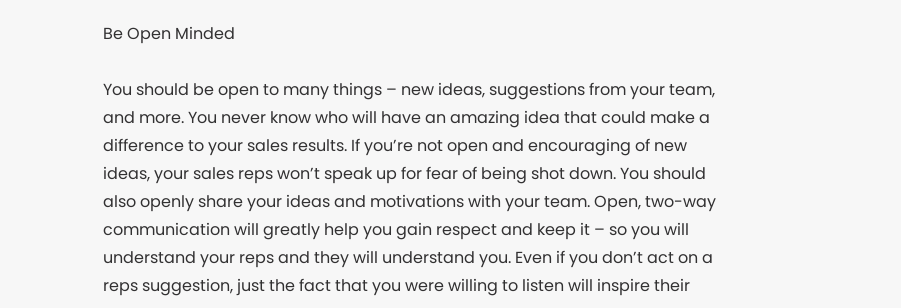Be Open Minded

You should be open to many things – new ideas, suggestions from your team, and more. You never know who will have an amazing idea that could make a difference to your sales results. If you’re not open and encouraging of new ideas, your sales reps won’t speak up for fear of being shot down. You should also openly share your ideas and motivations with your team. Open, two-way communication will greatly help you gain respect and keep it – so you will understand your reps and they will understand you. Even if you don’t act on a reps suggestion, just the fact that you were willing to listen will inspire their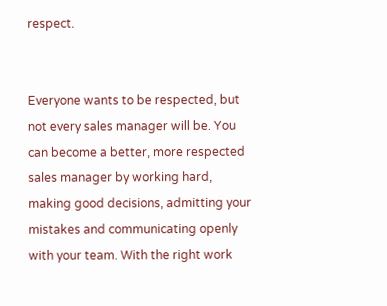respect.


Everyone wants to be respected, but not every sales manager will be. You can become a better, more respected sales manager by working hard, making good decisions, admitting your mistakes and communicating openly with your team. With the right work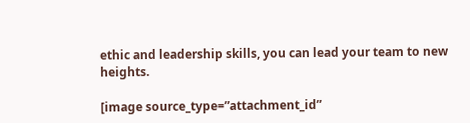ethic and leadership skills, you can lead your team to new heights.

[image source_type=”attachment_id”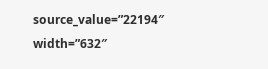source_value=”22194″ width=”632″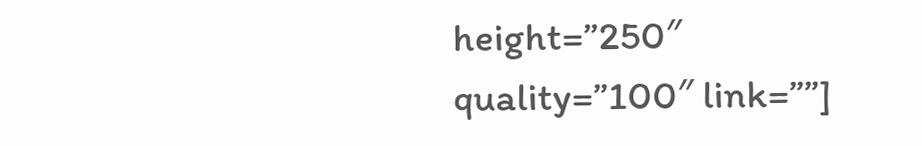height=”250″ quality=”100″ link=””]